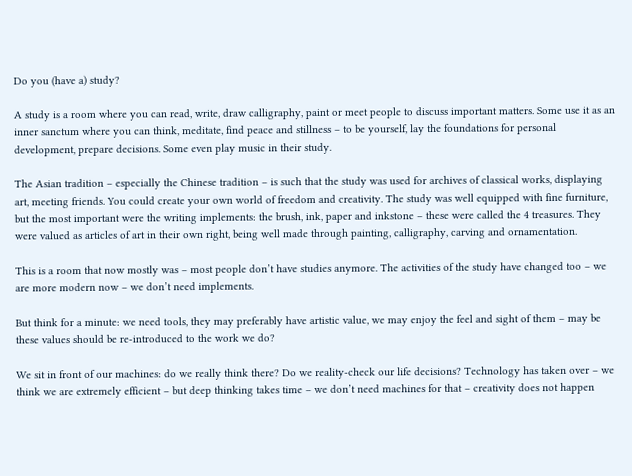Do you (have a) study?

A study is a room where you can read, write, draw calligraphy, paint or meet people to discuss important matters. Some use it as an inner sanctum where you can think, meditate, find peace and stillness – to be yourself, lay the foundations for personal development, prepare decisions. Some even play music in their study.

The Asian tradition – especially the Chinese tradition – is such that the study was used for archives of classical works, displaying art, meeting friends. You could create your own world of freedom and creativity. The study was well equipped with fine furniture, but the most important were the writing implements: the brush, ink, paper and inkstone – these were called the 4 treasures. They were valued as articles of art in their own right, being well made through painting, calligraphy, carving and ornamentation.

This is a room that now mostly was – most people don’t have studies anymore. The activities of the study have changed too – we are more modern now – we don’t need implements.

But think for a minute: we need tools, they may preferably have artistic value, we may enjoy the feel and sight of them – may be these values should be re-introduced to the work we do?

We sit in front of our machines: do we really think there? Do we reality-check our life decisions? Technology has taken over – we think we are extremely efficient – but deep thinking takes time – we don’t need machines for that – creativity does not happen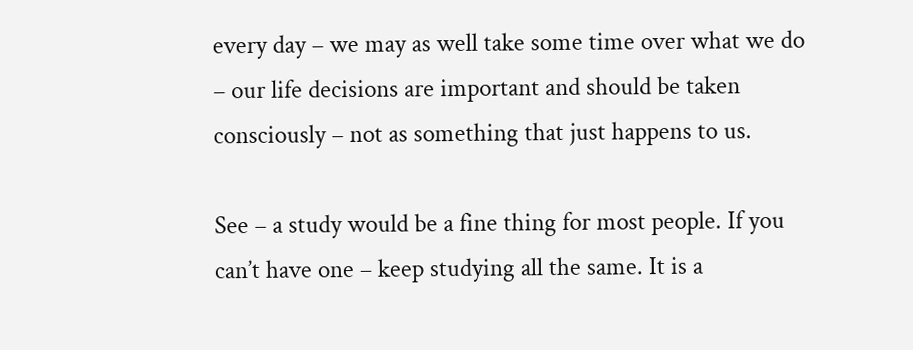every day – we may as well take some time over what we do – our life decisions are important and should be taken consciously – not as something that just happens to us.

See – a study would be a fine thing for most people. If you can’t have one – keep studying all the same. It is a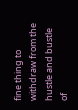fine thing to withdraw from the hustle and bustle of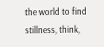the world to find stillness, think,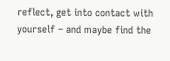reflect, get into contact with yourself – and maybe find the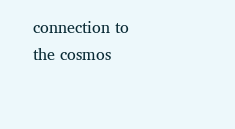connection to the cosmos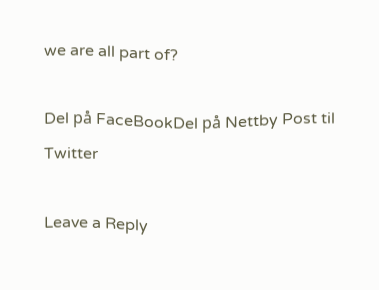we are all part of?

Del på FaceBookDel på Nettby Post til Twitter

Leave a Reply